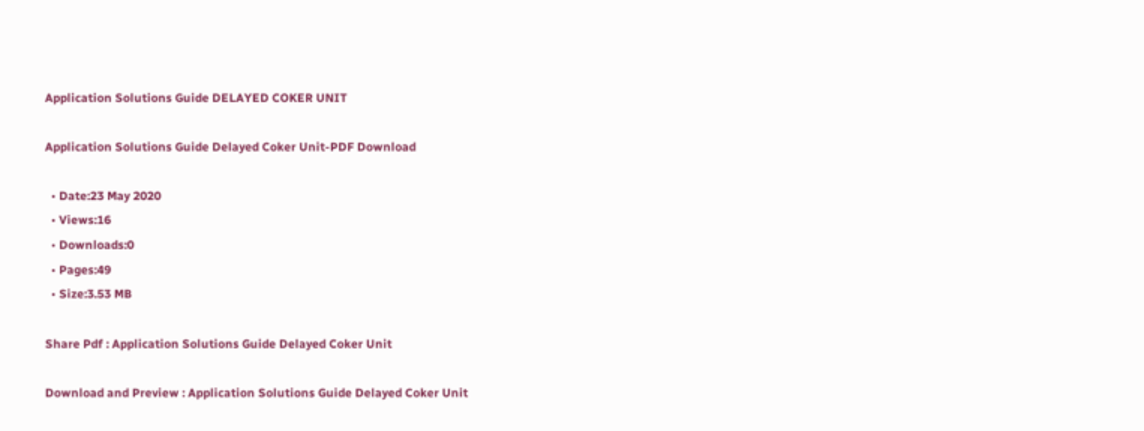Application Solutions Guide DELAYED COKER UNIT

Application Solutions Guide Delayed Coker Unit-PDF Download

  • Date:23 May 2020
  • Views:16
  • Downloads:0
  • Pages:49
  • Size:3.53 MB

Share Pdf : Application Solutions Guide Delayed Coker Unit

Download and Preview : Application Solutions Guide Delayed Coker Unit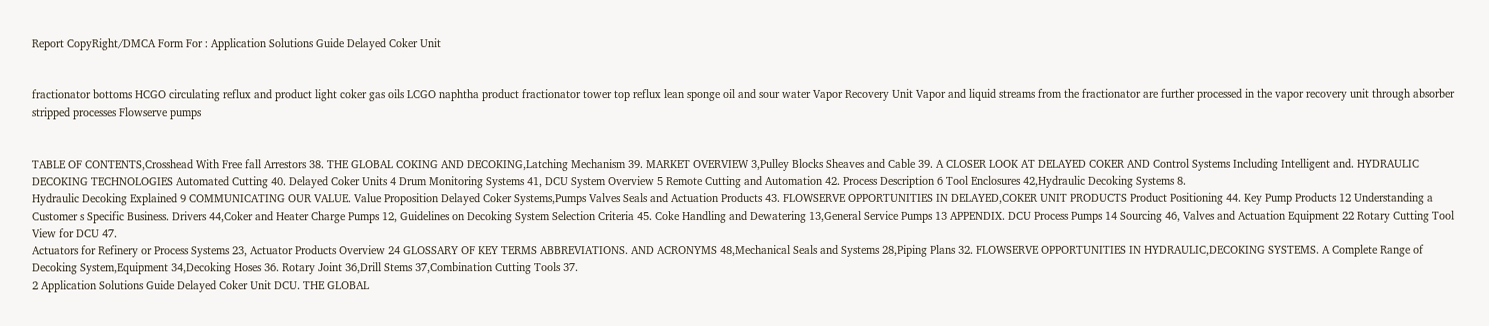Report CopyRight/DMCA Form For : Application Solutions Guide Delayed Coker Unit


fractionator bottoms HCGO circulating reflux and product light coker gas oils LCGO naphtha product fractionator tower top reflux lean sponge oil and sour water Vapor Recovery Unit Vapor and liquid streams from the fractionator are further processed in the vapor recovery unit through absorber stripped processes Flowserve pumps


TABLE OF CONTENTS,Crosshead With Free fall Arrestors 38. THE GLOBAL COKING AND DECOKING,Latching Mechanism 39. MARKET OVERVIEW 3,Pulley Blocks Sheaves and Cable 39. A CLOSER LOOK AT DELAYED COKER AND Control Systems Including Intelligent and. HYDRAULIC DECOKING TECHNOLOGIES Automated Cutting 40. Delayed Coker Units 4 Drum Monitoring Systems 41, DCU System Overview 5 Remote Cutting and Automation 42. Process Description 6 Tool Enclosures 42,Hydraulic Decoking Systems 8.
Hydraulic Decoking Explained 9 COMMUNICATING OUR VALUE. Value Proposition Delayed Coker Systems,Pumps Valves Seals and Actuation Products 43. FLOWSERVE OPPORTUNITIES IN DELAYED,COKER UNIT PRODUCTS Product Positioning 44. Key Pump Products 12 Understanding a Customer s Specific Business. Drivers 44,Coker and Heater Charge Pumps 12, Guidelines on Decoking System Selection Criteria 45. Coke Handling and Dewatering 13,General Service Pumps 13 APPENDIX. DCU Process Pumps 14 Sourcing 46, Valves and Actuation Equipment 22 Rotary Cutting Tool View for DCU 47.
Actuators for Refinery or Process Systems 23, Actuator Products Overview 24 GLOSSARY OF KEY TERMS ABBREVIATIONS. AND ACRONYMS 48,Mechanical Seals and Systems 28,Piping Plans 32. FLOWSERVE OPPORTUNITIES IN HYDRAULIC,DECOKING SYSTEMS. A Complete Range of Decoking System,Equipment 34,Decoking Hoses 36. Rotary Joint 36,Drill Stems 37,Combination Cutting Tools 37.
2 Application Solutions Guide Delayed Coker Unit DCU. THE GLOBAL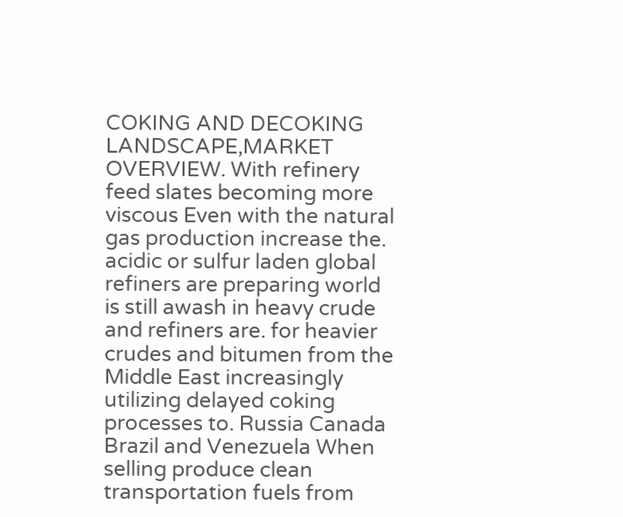COKING AND DECOKING LANDSCAPE,MARKET OVERVIEW. With refinery feed slates becoming more viscous Even with the natural gas production increase the. acidic or sulfur laden global refiners are preparing world is still awash in heavy crude and refiners are. for heavier crudes and bitumen from the Middle East increasingly utilizing delayed coking processes to. Russia Canada Brazil and Venezuela When selling produce clean transportation fuels from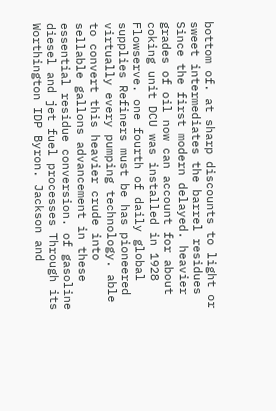bottom of. at sharp discounts to light or sweet intermediates the barrel residues Since the first modern delayed. heavier grades of oil now can account for about coking unit DCU was installed in 1928 Flowserve. one fourth of daily global supplies Refiners must be has pioneered virtually every pumping technology. able to convert this heavier crude into sellable gallons advancement in these essential residue conversion. of gasoline diesel and jet fuel processes Through its Worthington IDP Byron. Jackson and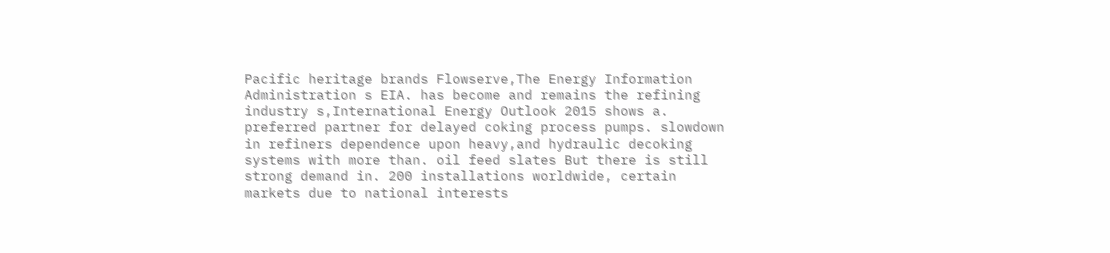Pacific heritage brands Flowserve,The Energy Information Administration s EIA. has become and remains the refining industry s,International Energy Outlook 2015 shows a. preferred partner for delayed coking process pumps. slowdown in refiners dependence upon heavy,and hydraulic decoking systems with more than. oil feed slates But there is still strong demand in. 200 installations worldwide, certain markets due to national interests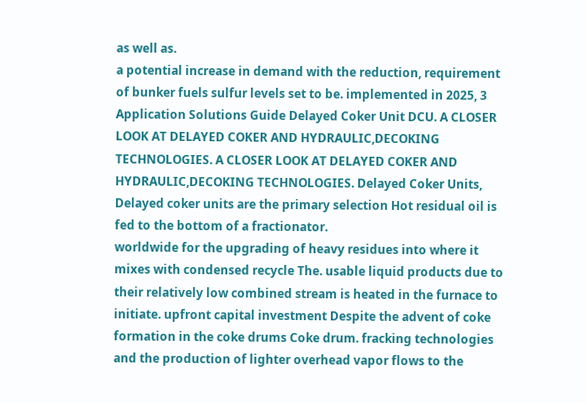as well as.
a potential increase in demand with the reduction, requirement of bunker fuels sulfur levels set to be. implemented in 2025, 3 Application Solutions Guide Delayed Coker Unit DCU. A CLOSER LOOK AT DELAYED COKER AND HYDRAULIC,DECOKING TECHNOLOGIES. A CLOSER LOOK AT DELAYED COKER AND HYDRAULIC,DECOKING TECHNOLOGIES. Delayed Coker Units, Delayed coker units are the primary selection Hot residual oil is fed to the bottom of a fractionator.
worldwide for the upgrading of heavy residues into where it mixes with condensed recycle The. usable liquid products due to their relatively low combined stream is heated in the furnace to initiate. upfront capital investment Despite the advent of coke formation in the coke drums Coke drum. fracking technologies and the production of lighter overhead vapor flows to the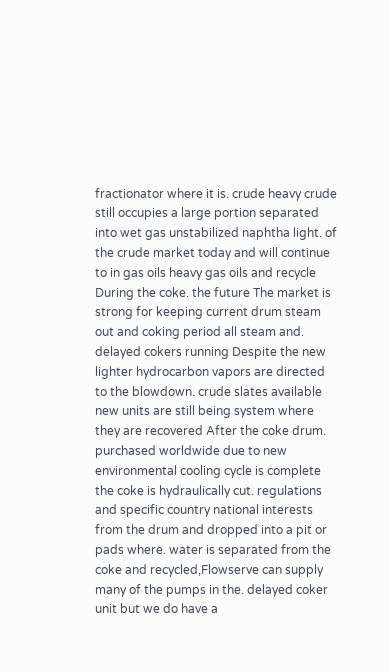fractionator where it is. crude heavy crude still occupies a large portion separated into wet gas unstabilized naphtha light. of the crude market today and will continue to in gas oils heavy gas oils and recycle During the coke. the future The market is strong for keeping current drum steam out and coking period all steam and. delayed cokers running Despite the new lighter hydrocarbon vapors are directed to the blowdown. crude slates available new units are still being system where they are recovered After the coke drum. purchased worldwide due to new environmental cooling cycle is complete the coke is hydraulically cut. regulations and specific country national interests from the drum and dropped into a pit or pads where. water is separated from the coke and recycled,Flowserve can supply many of the pumps in the. delayed coker unit but we do have a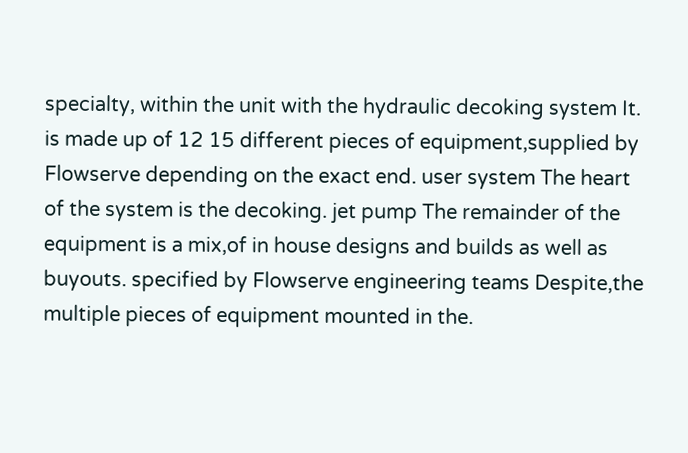specialty, within the unit with the hydraulic decoking system It. is made up of 12 15 different pieces of equipment,supplied by Flowserve depending on the exact end. user system The heart of the system is the decoking. jet pump The remainder of the equipment is a mix,of in house designs and builds as well as buyouts. specified by Flowserve engineering teams Despite,the multiple pieces of equipment mounted in the.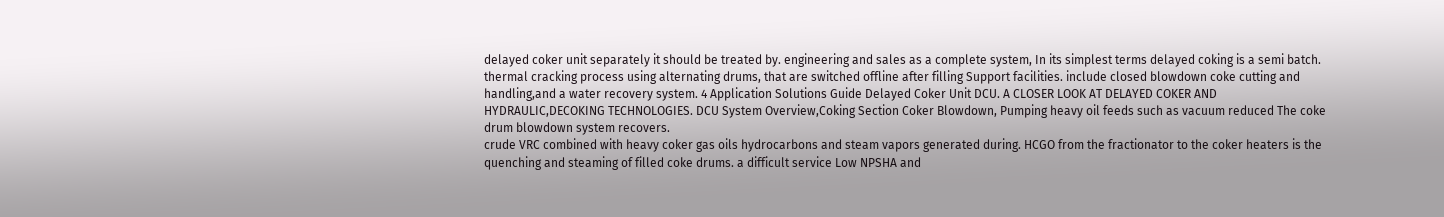delayed coker unit separately it should be treated by. engineering and sales as a complete system, In its simplest terms delayed coking is a semi batch. thermal cracking process using alternating drums, that are switched offline after filling Support facilities. include closed blowdown coke cutting and handling,and a water recovery system. 4 Application Solutions Guide Delayed Coker Unit DCU. A CLOSER LOOK AT DELAYED COKER AND HYDRAULIC,DECOKING TECHNOLOGIES. DCU System Overview,Coking Section Coker Blowdown, Pumping heavy oil feeds such as vacuum reduced The coke drum blowdown system recovers.
crude VRC combined with heavy coker gas oils hydrocarbons and steam vapors generated during. HCGO from the fractionator to the coker heaters is the quenching and steaming of filled coke drums. a difficult service Low NPSHA and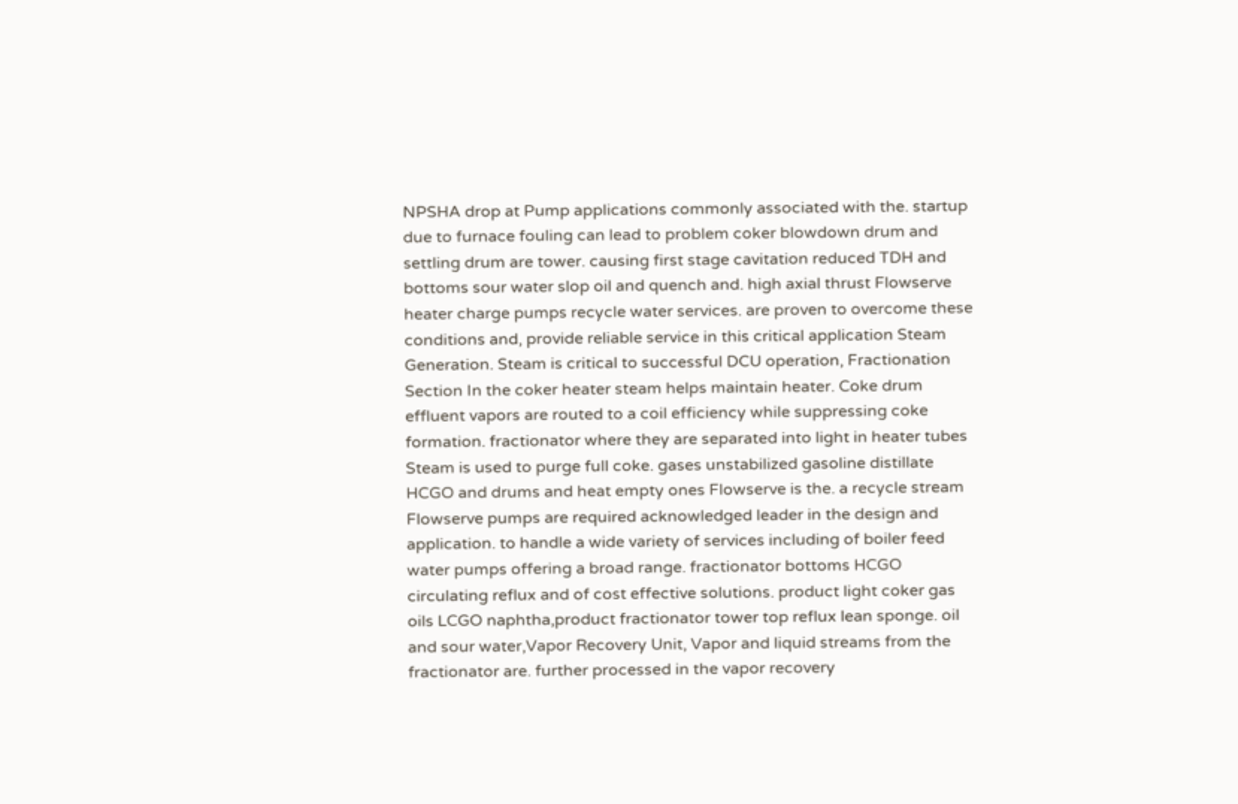NPSHA drop at Pump applications commonly associated with the. startup due to furnace fouling can lead to problem coker blowdown drum and settling drum are tower. causing first stage cavitation reduced TDH and bottoms sour water slop oil and quench and. high axial thrust Flowserve heater charge pumps recycle water services. are proven to overcome these conditions and, provide reliable service in this critical application Steam Generation. Steam is critical to successful DCU operation, Fractionation Section In the coker heater steam helps maintain heater. Coke drum effluent vapors are routed to a coil efficiency while suppressing coke formation. fractionator where they are separated into light in heater tubes Steam is used to purge full coke. gases unstabilized gasoline distillate HCGO and drums and heat empty ones Flowserve is the. a recycle stream Flowserve pumps are required acknowledged leader in the design and application. to handle a wide variety of services including of boiler feed water pumps offering a broad range. fractionator bottoms HCGO circulating reflux and of cost effective solutions. product light coker gas oils LCGO naphtha,product fractionator tower top reflux lean sponge. oil and sour water,Vapor Recovery Unit, Vapor and liquid streams from the fractionator are. further processed in the vapor recovery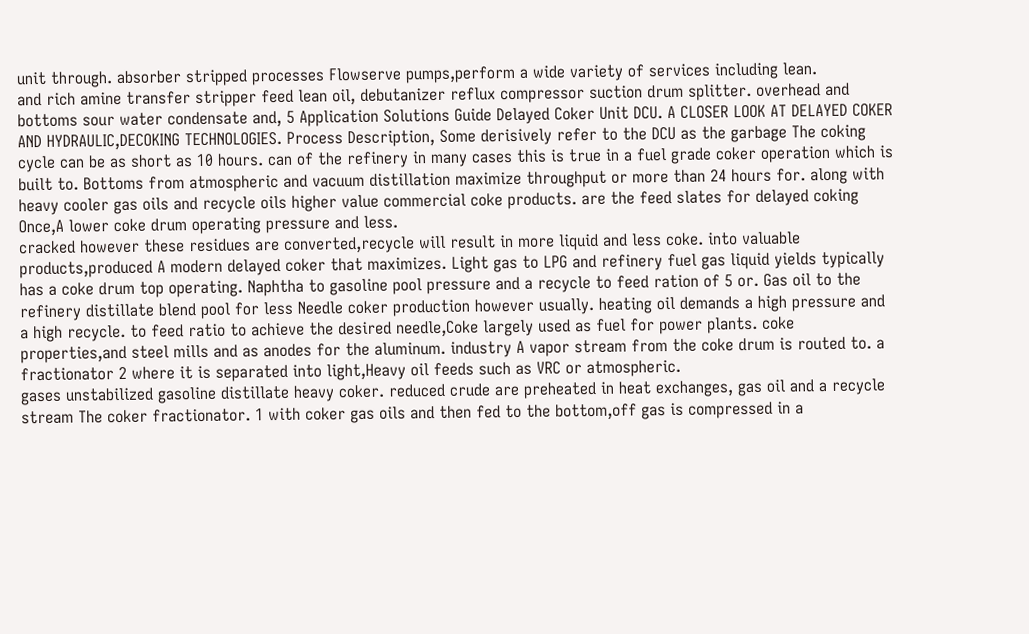unit through. absorber stripped processes Flowserve pumps,perform a wide variety of services including lean.
and rich amine transfer stripper feed lean oil, debutanizer reflux compressor suction drum splitter. overhead and bottoms sour water condensate and, 5 Application Solutions Guide Delayed Coker Unit DCU. A CLOSER LOOK AT DELAYED COKER AND HYDRAULIC,DECOKING TECHNOLOGIES. Process Description, Some derisively refer to the DCU as the garbage The coking cycle can be as short as 10 hours. can of the refinery in many cases this is true in a fuel grade coker operation which is built to. Bottoms from atmospheric and vacuum distillation maximize throughput or more than 24 hours for. along with heavy cooler gas oils and recycle oils higher value commercial coke products. are the feed slates for delayed coking Once,A lower coke drum operating pressure and less.
cracked however these residues are converted,recycle will result in more liquid and less coke. into valuable products,produced A modern delayed coker that maximizes. Light gas to LPG and refinery fuel gas liquid yields typically has a coke drum top operating. Naphtha to gasoline pool pressure and a recycle to feed ration of 5 or. Gas oil to the refinery distillate blend pool for less Needle coker production however usually. heating oil demands a high pressure and a high recycle. to feed ratio to achieve the desired needle,Coke largely used as fuel for power plants. coke properties,and steel mills and as anodes for the aluminum. industry A vapor stream from the coke drum is routed to. a fractionator 2 where it is separated into light,Heavy oil feeds such as VRC or atmospheric.
gases unstabilized gasoline distillate heavy coker. reduced crude are preheated in heat exchanges, gas oil and a recycle stream The coker fractionator. 1 with coker gas oils and then fed to the bottom,off gas is compressed in a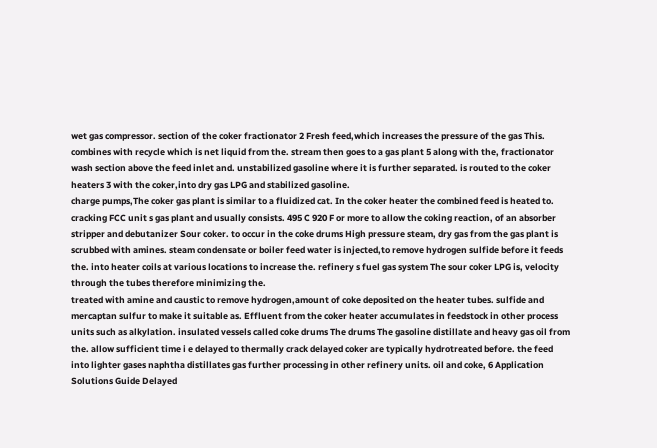wet gas compressor. section of the coker fractionator 2 Fresh feed,which increases the pressure of the gas This. combines with recycle which is net liquid from the. stream then goes to a gas plant 5 along with the, fractionator wash section above the feed inlet and. unstabilized gasoline where it is further separated. is routed to the coker heaters 3 with the coker,into dry gas LPG and stabilized gasoline.
charge pumps,The coker gas plant is similar to a fluidized cat. In the coker heater the combined feed is heated to. cracking FCC unit s gas plant and usually consists. 495 C 920 F or more to allow the coking reaction, of an absorber stripper and debutanizer Sour coker. to occur in the coke drums High pressure steam, dry gas from the gas plant is scrubbed with amines. steam condensate or boiler feed water is injected,to remove hydrogen sulfide before it feeds the. into heater coils at various locations to increase the. refinery s fuel gas system The sour coker LPG is, velocity through the tubes therefore minimizing the.
treated with amine and caustic to remove hydrogen,amount of coke deposited on the heater tubes. sulfide and mercaptan sulfur to make it suitable as. Effluent from the coker heater accumulates in feedstock in other process units such as alkylation. insulated vessels called coke drums The drums The gasoline distillate and heavy gas oil from the. allow sufficient time i e delayed to thermally crack delayed coker are typically hydrotreated before. the feed into lighter gases naphtha distillates gas further processing in other refinery units. oil and coke, 6 Application Solutions Guide Delayed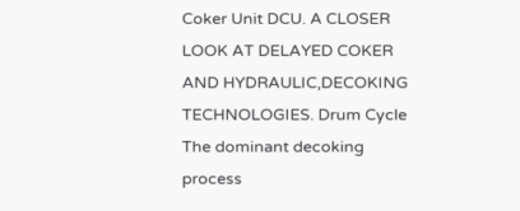Coker Unit DCU. A CLOSER LOOK AT DELAYED COKER AND HYDRAULIC,DECOKING TECHNOLOGIES. Drum Cycle The dominant decoking process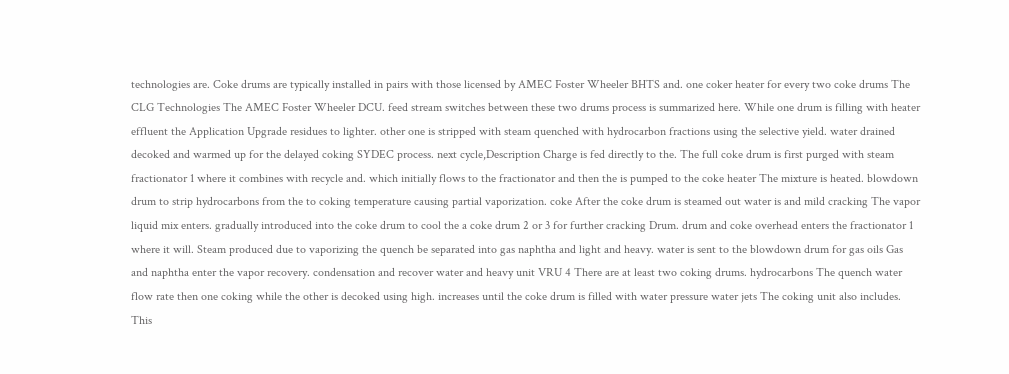technologies are. Coke drums are typically installed in pairs with those licensed by AMEC Foster Wheeler BHTS and. one coker heater for every two coke drums The CLG Technologies The AMEC Foster Wheeler DCU. feed stream switches between these two drums process is summarized here. While one drum is filling with heater effluent the Application Upgrade residues to lighter. other one is stripped with steam quenched with hydrocarbon fractions using the selective yield. water drained decoked and warmed up for the delayed coking SYDEC process. next cycle,Description Charge is fed directly to the. The full coke drum is first purged with steam fractionator 1 where it combines with recycle and. which initially flows to the fractionator and then the is pumped to the coke heater The mixture is heated. blowdown drum to strip hydrocarbons from the to coking temperature causing partial vaporization. coke After the coke drum is steamed out water is and mild cracking The vapor liquid mix enters. gradually introduced into the coke drum to cool the a coke drum 2 or 3 for further cracking Drum. drum and coke overhead enters the fractionator 1 where it will. Steam produced due to vaporizing the quench be separated into gas naphtha and light and heavy. water is sent to the blowdown drum for gas oils Gas and naphtha enter the vapor recovery. condensation and recover water and heavy unit VRU 4 There are at least two coking drums. hydrocarbons The quench water flow rate then one coking while the other is decoked using high. increases until the coke drum is filled with water pressure water jets The coking unit also includes. This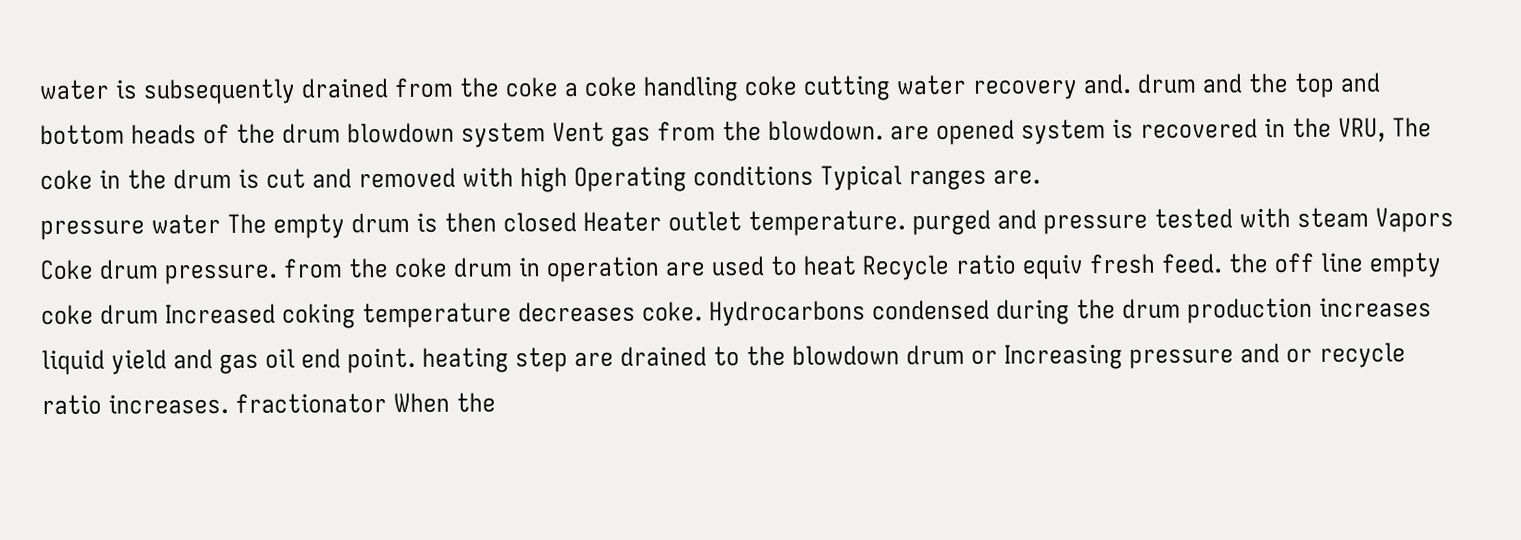water is subsequently drained from the coke a coke handling coke cutting water recovery and. drum and the top and bottom heads of the drum blowdown system Vent gas from the blowdown. are opened system is recovered in the VRU, The coke in the drum is cut and removed with high Operating conditions Typical ranges are.
pressure water The empty drum is then closed Heater outlet temperature. purged and pressure tested with steam Vapors Coke drum pressure. from the coke drum in operation are used to heat Recycle ratio equiv fresh feed. the off line empty coke drum Increased coking temperature decreases coke. Hydrocarbons condensed during the drum production increases liquid yield and gas oil end point. heating step are drained to the blowdown drum or Increasing pressure and or recycle ratio increases. fractionator When the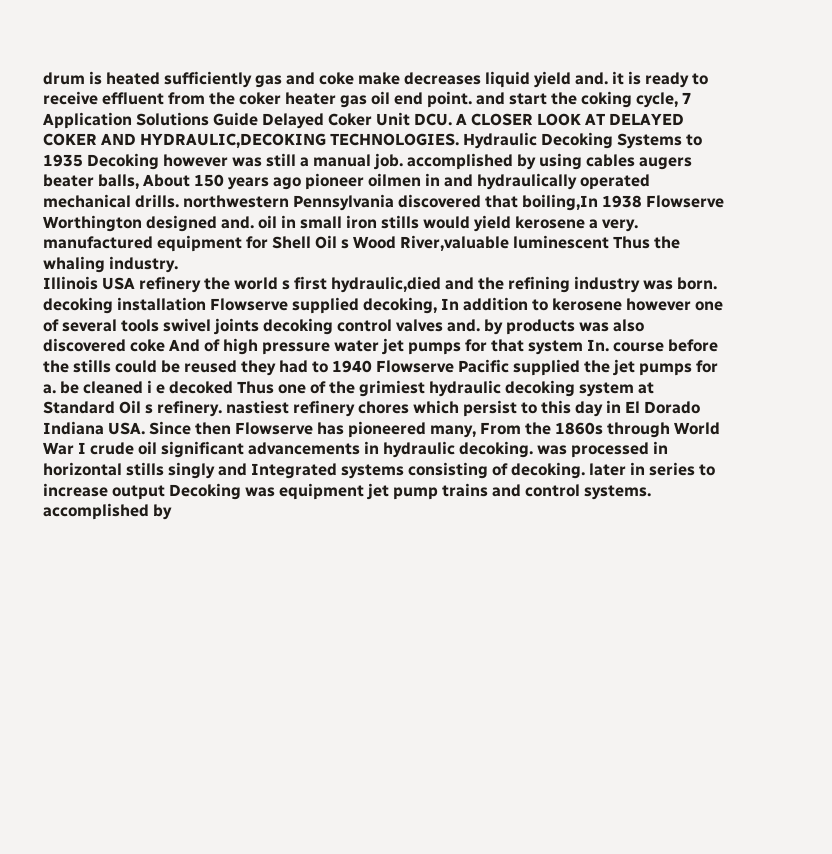drum is heated sufficiently gas and coke make decreases liquid yield and. it is ready to receive effluent from the coker heater gas oil end point. and start the coking cycle, 7 Application Solutions Guide Delayed Coker Unit DCU. A CLOSER LOOK AT DELAYED COKER AND HYDRAULIC,DECOKING TECHNOLOGIES. Hydraulic Decoking Systems to 1935 Decoking however was still a manual job. accomplished by using cables augers beater balls, About 150 years ago pioneer oilmen in and hydraulically operated mechanical drills. northwestern Pennsylvania discovered that boiling,In 1938 Flowserve Worthington designed and. oil in small iron stills would yield kerosene a very. manufactured equipment for Shell Oil s Wood River,valuable luminescent Thus the whaling industry.
Illinois USA refinery the world s first hydraulic,died and the refining industry was born. decoking installation Flowserve supplied decoking, In addition to kerosene however one of several tools swivel joints decoking control valves and. by products was also discovered coke And of high pressure water jet pumps for that system In. course before the stills could be reused they had to 1940 Flowserve Pacific supplied the jet pumps for a. be cleaned i e decoked Thus one of the grimiest hydraulic decoking system at Standard Oil s refinery. nastiest refinery chores which persist to this day in El Dorado Indiana USA. Since then Flowserve has pioneered many, From the 1860s through World War I crude oil significant advancements in hydraulic decoking. was processed in horizontal stills singly and Integrated systems consisting of decoking. later in series to increase output Decoking was equipment jet pump trains and control systems. accomplished by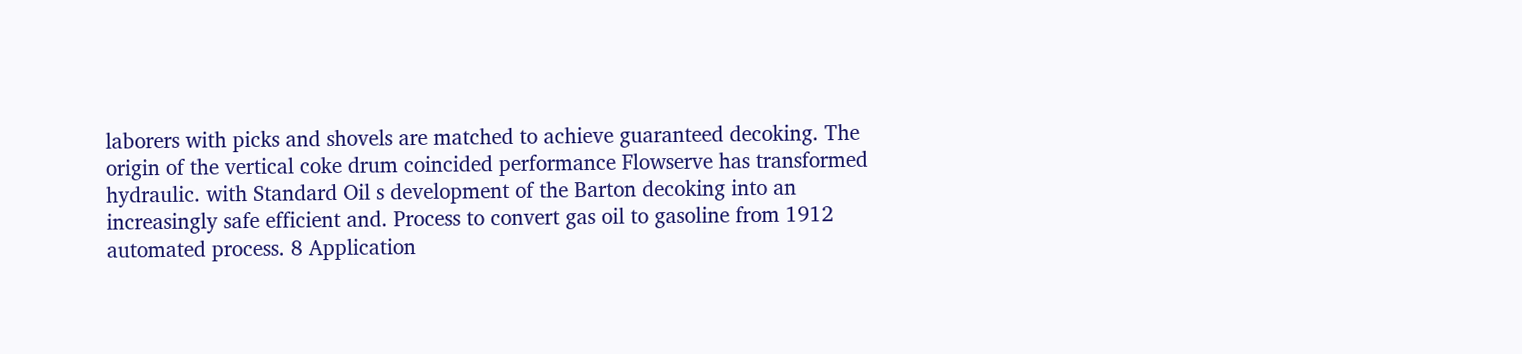laborers with picks and shovels are matched to achieve guaranteed decoking. The origin of the vertical coke drum coincided performance Flowserve has transformed hydraulic. with Standard Oil s development of the Barton decoking into an increasingly safe efficient and. Process to convert gas oil to gasoline from 1912 automated process. 8 Application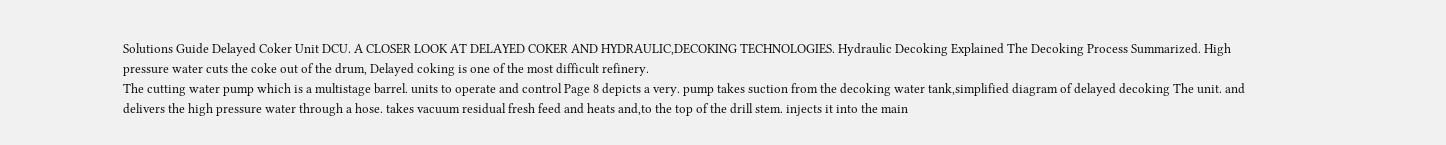Solutions Guide Delayed Coker Unit DCU. A CLOSER LOOK AT DELAYED COKER AND HYDRAULIC,DECOKING TECHNOLOGIES. Hydraulic Decoking Explained The Decoking Process Summarized. High pressure water cuts the coke out of the drum, Delayed coking is one of the most difficult refinery.
The cutting water pump which is a multistage barrel. units to operate and control Page 8 depicts a very. pump takes suction from the decoking water tank,simplified diagram of delayed decoking The unit. and delivers the high pressure water through a hose. takes vacuum residual fresh feed and heats and,to the top of the drill stem. injects it into the main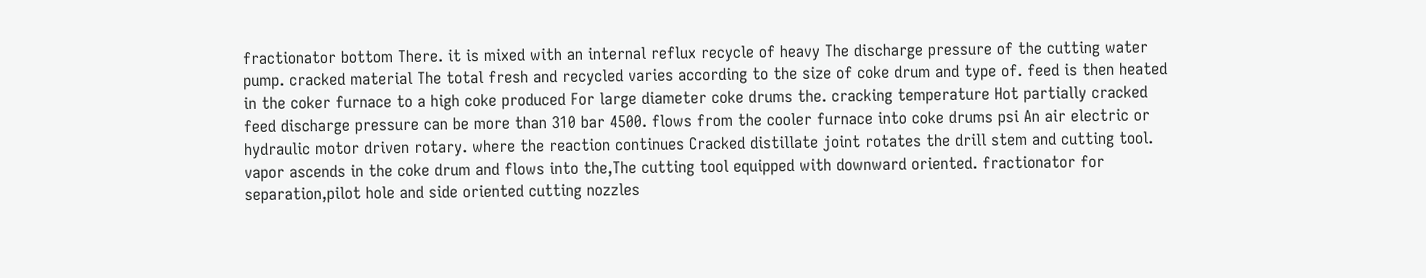fractionator bottom There. it is mixed with an internal reflux recycle of heavy The discharge pressure of the cutting water pump. cracked material The total fresh and recycled varies according to the size of coke drum and type of. feed is then heated in the coker furnace to a high coke produced For large diameter coke drums the. cracking temperature Hot partially cracked feed discharge pressure can be more than 310 bar 4500. flows from the cooler furnace into coke drums psi An air electric or hydraulic motor driven rotary. where the reaction continues Cracked distillate joint rotates the drill stem and cutting tool. vapor ascends in the coke drum and flows into the,The cutting tool equipped with downward oriented. fractionator for separation,pilot hole and side oriented cutting nozzles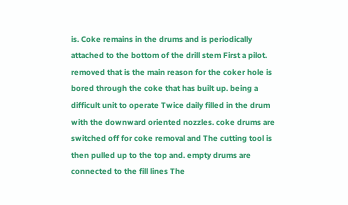is. Coke remains in the drums and is periodically attached to the bottom of the drill stem First a pilot. removed that is the main reason for the coker hole is bored through the coke that has built up. being a difficult unit to operate Twice daily filled in the drum with the downward oriented nozzles. coke drums are switched off for coke removal and The cutting tool is then pulled up to the top and. empty drums are connected to the fill lines The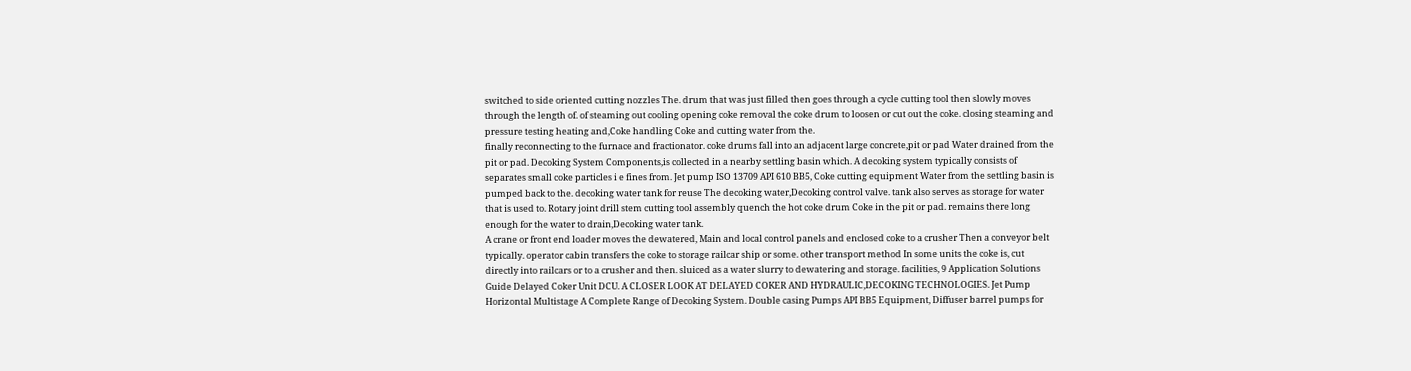switched to side oriented cutting nozzles The. drum that was just filled then goes through a cycle cutting tool then slowly moves through the length of. of steaming out cooling opening coke removal the coke drum to loosen or cut out the coke. closing steaming and pressure testing heating and,Coke handling Coke and cutting water from the.
finally reconnecting to the furnace and fractionator. coke drums fall into an adjacent large concrete,pit or pad Water drained from the pit or pad. Decoking System Components,is collected in a nearby settling basin which. A decoking system typically consists of separates small coke particles i e fines from. Jet pump ISO 13709 API 610 BB5, Coke cutting equipment Water from the settling basin is pumped back to the. decoking water tank for reuse The decoking water,Decoking control valve. tank also serves as storage for water that is used to. Rotary joint drill stem cutting tool assembly quench the hot coke drum Coke in the pit or pad. remains there long enough for the water to drain,Decoking water tank.
A crane or front end loader moves the dewatered, Main and local control panels and enclosed coke to a crusher Then a conveyor belt typically. operator cabin transfers the coke to storage railcar ship or some. other transport method In some units the coke is, cut directly into railcars or to a crusher and then. sluiced as a water slurry to dewatering and storage. facilities, 9 Application Solutions Guide Delayed Coker Unit DCU. A CLOSER LOOK AT DELAYED COKER AND HYDRAULIC,DECOKING TECHNOLOGIES. Jet Pump Horizontal Multistage A Complete Range of Decoking System. Double casing Pumps API BB5 Equipment, Diffuser barrel pumps for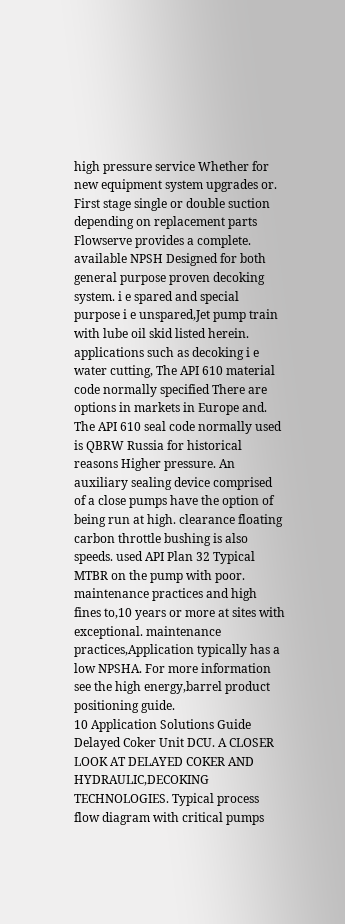high pressure service Whether for new equipment system upgrades or.
First stage single or double suction depending on replacement parts Flowserve provides a complete. available NPSH Designed for both general purpose proven decoking system. i e spared and special purpose i e unspared,Jet pump train with lube oil skid listed herein. applications such as decoking i e water cutting, The API 610 material code normally specified There are options in markets in Europe and. The API 610 seal code normally used is QBRW Russia for historical reasons Higher pressure. An auxiliary sealing device comprised of a close pumps have the option of being run at high. clearance floating carbon throttle bushing is also speeds. used API Plan 32 Typical MTBR on the pump with poor. maintenance practices and high fines to,10 years or more at sites with exceptional. maintenance practices,Application typically has a low NPSHA. For more information see the high energy,barrel product positioning guide.
10 Application Solutions Guide Delayed Coker Unit DCU. A CLOSER LOOK AT DELAYED COKER AND HYDRAULIC,DECOKING TECHNOLOGIES. Typical process flow diagram with critical pumps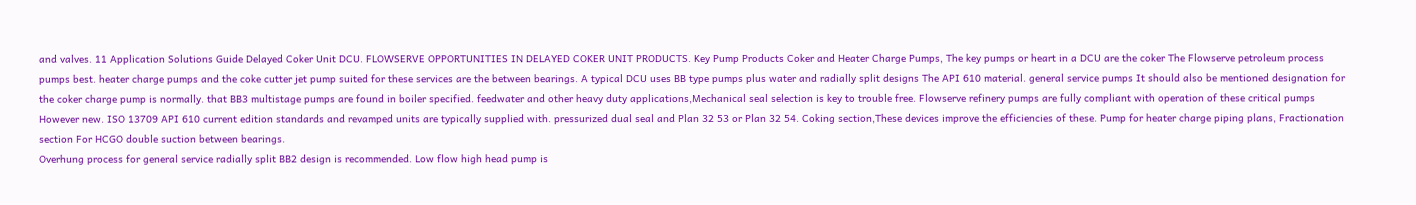and valves. 11 Application Solutions Guide Delayed Coker Unit DCU. FLOWSERVE OPPORTUNITIES IN DELAYED COKER UNIT PRODUCTS. Key Pump Products Coker and Heater Charge Pumps, The key pumps or heart in a DCU are the coker The Flowserve petroleum process pumps best. heater charge pumps and the coke cutter jet pump suited for these services are the between bearings. A typical DCU uses BB type pumps plus water and radially split designs The API 610 material. general service pumps It should also be mentioned designation for the coker charge pump is normally. that BB3 multistage pumps are found in boiler specified. feedwater and other heavy duty applications,Mechanical seal selection is key to trouble free. Flowserve refinery pumps are fully compliant with operation of these critical pumps However new. ISO 13709 API 610 current edition standards and revamped units are typically supplied with. pressurized dual seal and Plan 32 53 or Plan 32 54. Coking section,These devices improve the efficiencies of these. Pump for heater charge piping plans, Fractionation section For HCGO double suction between bearings.
Overhung process for general service radially split BB2 design is recommended. Low flow high head pump is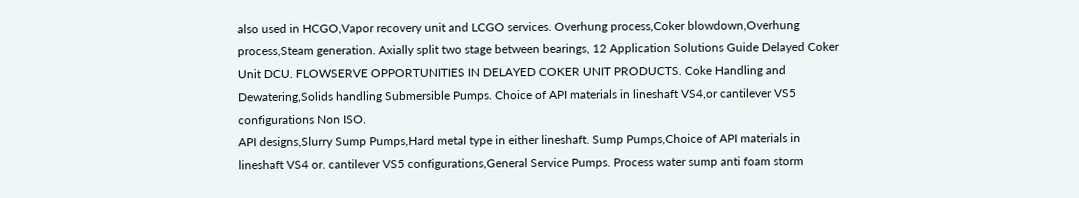also used in HCGO,Vapor recovery unit and LCGO services. Overhung process,Coker blowdown,Overhung process,Steam generation. Axially split two stage between bearings, 12 Application Solutions Guide Delayed Coker Unit DCU. FLOWSERVE OPPORTUNITIES IN DELAYED COKER UNIT PRODUCTS. Coke Handling and Dewatering,Solids handling Submersible Pumps. Choice of API materials in lineshaft VS4,or cantilever VS5 configurations Non ISO.
API designs,Slurry Sump Pumps,Hard metal type in either lineshaft. Sump Pumps,Choice of API materials in lineshaft VS4 or. cantilever VS5 configurations,General Service Pumps. Process water sump anti foam storm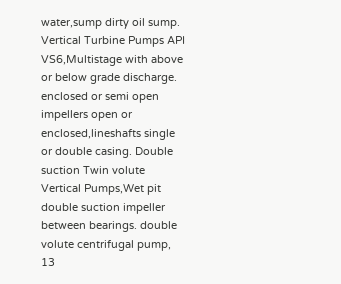water,sump dirty oil sump. Vertical Turbine Pumps API VS6,Multistage with above or below grade discharge.
enclosed or semi open impellers open or enclosed,lineshafts single or double casing. Double suction Twin volute Vertical Pumps,Wet pit double suction impeller between bearings. double volute centrifugal pump, 13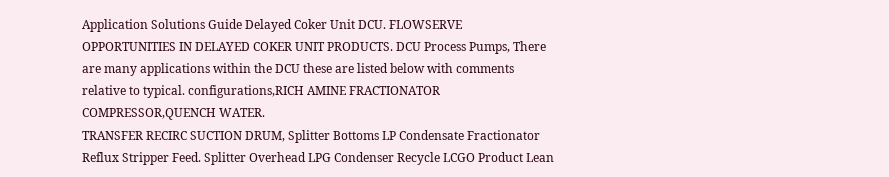Application Solutions Guide Delayed Coker Unit DCU. FLOWSERVE OPPORTUNITIES IN DELAYED COKER UNIT PRODUCTS. DCU Process Pumps, There are many applications within the DCU these are listed below with comments relative to typical. configurations,RICH AMINE FRACTIONATOR COMPRESSOR,QUENCH WATER.
TRANSFER RECIRC SUCTION DRUM, Splitter Bottoms LP Condensate Fractionator Reflux Stripper Feed. Splitter Overhead LPG Condenser Recycle LCGO Product Lean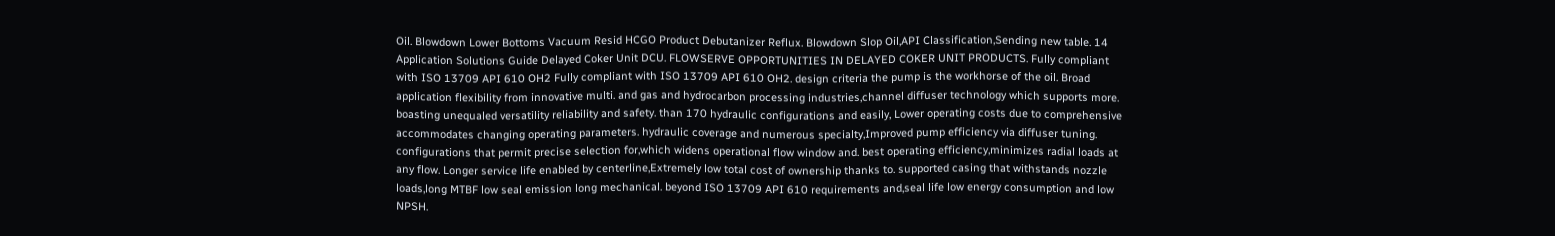Oil. Blowdown Lower Bottoms Vacuum Resid HCGO Product Debutanizer Reflux. Blowdown Slop Oil,API Classification,Sending new table. 14 Application Solutions Guide Delayed Coker Unit DCU. FLOWSERVE OPPORTUNITIES IN DELAYED COKER UNIT PRODUCTS. Fully compliant with ISO 13709 API 610 OH2 Fully compliant with ISO 13709 API 610 OH2. design criteria the pump is the workhorse of the oil. Broad application flexibility from innovative multi. and gas and hydrocarbon processing industries,channel diffuser technology which supports more. boasting unequaled versatility reliability and safety. than 170 hydraulic configurations and easily, Lower operating costs due to comprehensive accommodates changing operating parameters. hydraulic coverage and numerous specialty,Improved pump efficiency via diffuser tuning.
configurations that permit precise selection for,which widens operational flow window and. best operating efficiency,minimizes radial loads at any flow. Longer service life enabled by centerline,Extremely low total cost of ownership thanks to. supported casing that withstands nozzle loads,long MTBF low seal emission long mechanical. beyond ISO 13709 API 610 requirements and,seal life low energy consumption and low NPSH.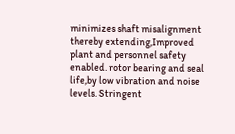minimizes shaft misalignment thereby extending,Improved plant and personnel safety enabled. rotor bearing and seal life,by low vibration and noise levels. Stringent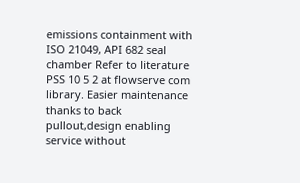emissions containment with ISO 21049, API 682 seal chamber Refer to literature PSS 10 5 2 at flowserve com library. Easier maintenance thanks to back pullout,design enabling service without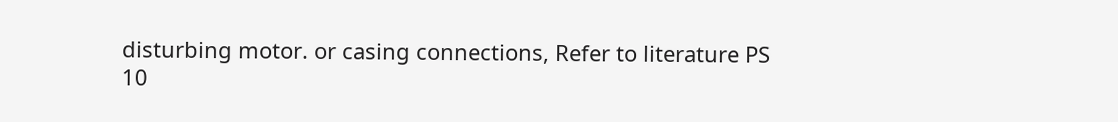disturbing motor. or casing connections, Refer to literature PS 10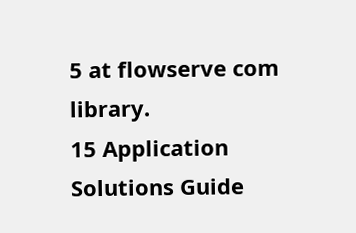5 at flowserve com library.
15 Application Solutions Guide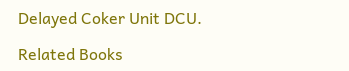Delayed Coker Unit DCU.

Related Books